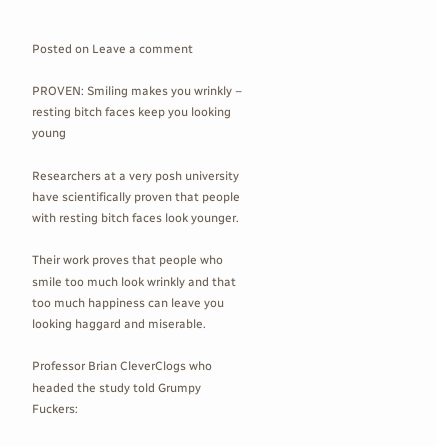Posted on Leave a comment

PROVEN: Smiling makes you wrinkly – resting bitch faces keep you looking young

Researchers at a very posh university have scientifically proven that people with resting bitch faces look younger.

Their work proves that people who smile too much look wrinkly and that too much happiness can leave you looking haggard and miserable.

Professor Brian CleverClogs who headed the study told Grumpy Fuckers: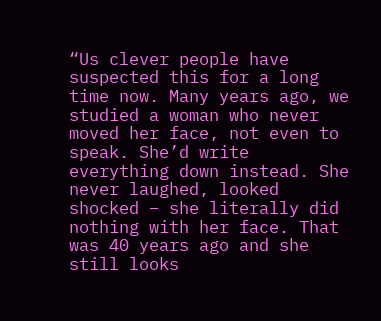“Us clever people have suspected this for a long time now. Many years ago, we studied a woman who never moved her face, not even to speak. She’d write everything down instead. She never laughed, looked shocked – she literally did nothing with her face. That was 40 years ago and she still looks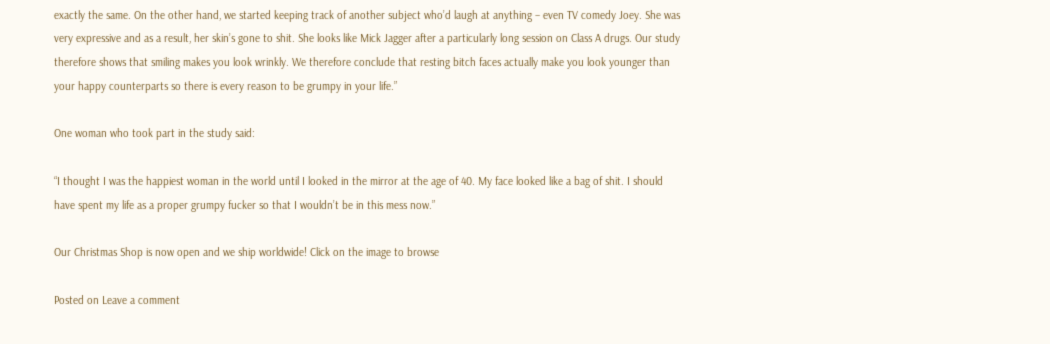exactly the same. On the other hand, we started keeping track of another subject who’d laugh at anything – even TV comedy Joey. She was very expressive and as a result, her skin’s gone to shit. She looks like Mick Jagger after a particularly long session on Class A drugs. Our study therefore shows that smiling makes you look wrinkly. We therefore conclude that resting bitch faces actually make you look younger than your happy counterparts so there is every reason to be grumpy in your life.”

One woman who took part in the study said:

“I thought I was the happiest woman in the world until I looked in the mirror at the age of 40. My face looked like a bag of shit. I should have spent my life as a proper grumpy fucker so that I wouldn’t be in this mess now.”

Our Christmas Shop is now open and we ship worldwide! Click on the image to browse

Posted on Leave a comment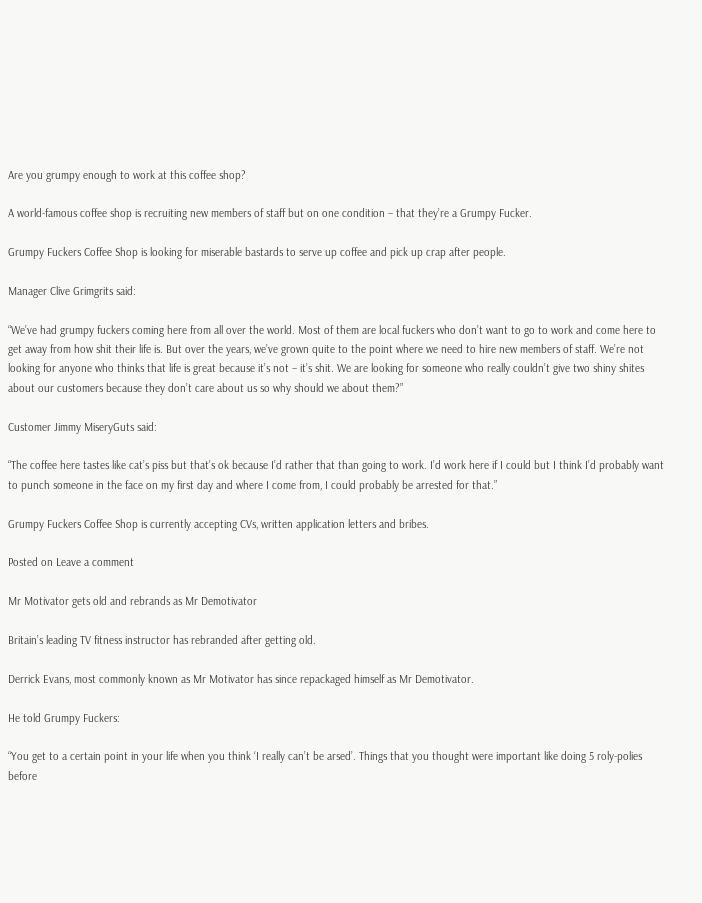Are you grumpy enough to work at this coffee shop?

A world-famous coffee shop is recruiting new members of staff but on one condition – that they’re a Grumpy Fucker.

Grumpy Fuckers Coffee Shop is looking for miserable bastards to serve up coffee and pick up crap after people.

Manager Clive Grimgrits said:

“We’ve had grumpy fuckers coming here from all over the world. Most of them are local fuckers who don’t want to go to work and come here to get away from how shit their life is. But over the years, we’ve grown quite to the point where we need to hire new members of staff. We’re not looking for anyone who thinks that life is great because it’s not – it’s shit. We are looking for someone who really couldn’t give two shiny shites about our customers because they don’t care about us so why should we about them?”

Customer Jimmy MiseryGuts said:

“The coffee here tastes like cat’s piss but that’s ok because I’d rather that than going to work. I’d work here if I could but I think I’d probably want to punch someone in the face on my first day and where I come from, I could probably be arrested for that.”

Grumpy Fuckers Coffee Shop is currently accepting CVs, written application letters and bribes.

Posted on Leave a comment

Mr Motivator gets old and rebrands as Mr Demotivator

Britain’s leading TV fitness instructor has rebranded after getting old.

Derrick Evans, most commonly known as Mr Motivator has since repackaged himself as Mr Demotivator.

He told Grumpy Fuckers:

“You get to a certain point in your life when you think ‘I really can’t be arsed’. Things that you thought were important like doing 5 roly-polies before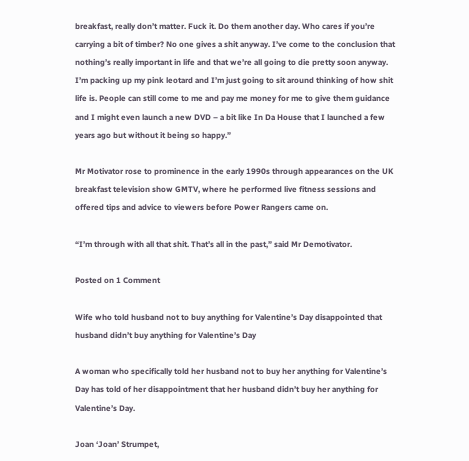breakfast, really don’t matter. Fuck it. Do them another day. Who cares if you’re carrying a bit of timber? No one gives a shit anyway. I’ve come to the conclusion that nothing’s really important in life and that we’re all going to die pretty soon anyway. I’m packing up my pink leotard and I’m just going to sit around thinking of how shit life is. People can still come to me and pay me money for me to give them guidance and I might even launch a new DVD – a bit like In Da House that I launched a few years ago but without it being so happy.”

Mr Motivator rose to prominence in the early 1990s through appearances on the UK breakfast television show GMTV, where he performed live fitness sessions and offered tips and advice to viewers before Power Rangers came on.

“I’m through with all that shit. That’s all in the past,” said Mr Demotivator.

Posted on 1 Comment

Wife who told husband not to buy anything for Valentine’s Day disappointed that husband didn’t buy anything for Valentine’s Day

A woman who specifically told her husband not to buy her anything for Valentine’s Day has told of her disappointment that her husband didn’t buy her anything for Valentine’s Day.

Joan ‘Joan’ Strumpet,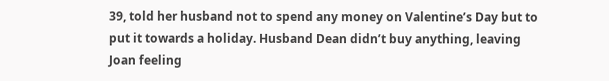39, told her husband not to spend any money on Valentine’s Day but to put it towards a holiday. Husband Dean didn’t buy anything, leaving Joan feeling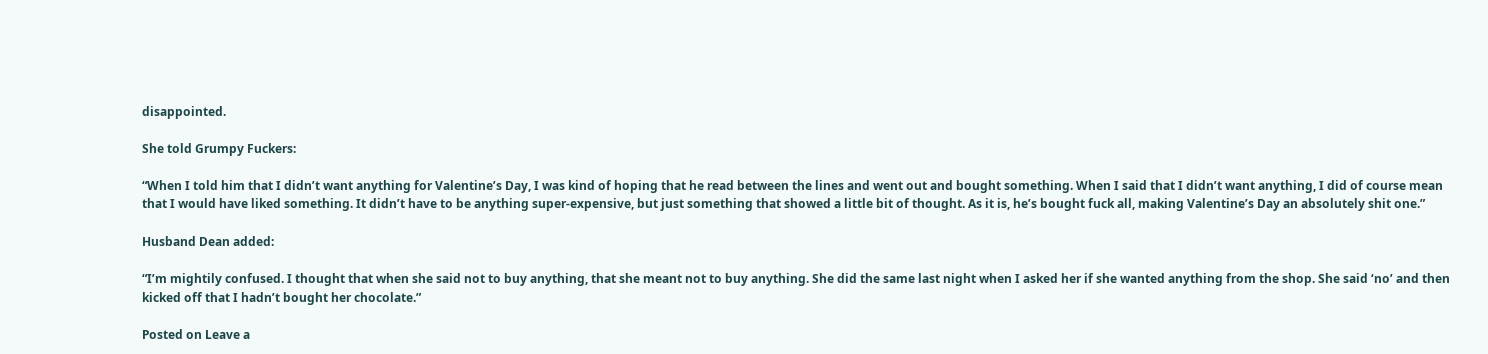disappointed.

She told Grumpy Fuckers:

“When I told him that I didn’t want anything for Valentine’s Day, I was kind of hoping that he read between the lines and went out and bought something. When I said that I didn’t want anything, I did of course mean that I would have liked something. It didn’t have to be anything super-expensive, but just something that showed a little bit of thought. As it is, he’s bought fuck all, making Valentine’s Day an absolutely shit one.”

Husband Dean added:

“I’m mightily confused. I thought that when she said not to buy anything, that she meant not to buy anything. She did the same last night when I asked her if she wanted anything from the shop. She said ‘no’ and then kicked off that I hadn’t bought her chocolate.”

Posted on Leave a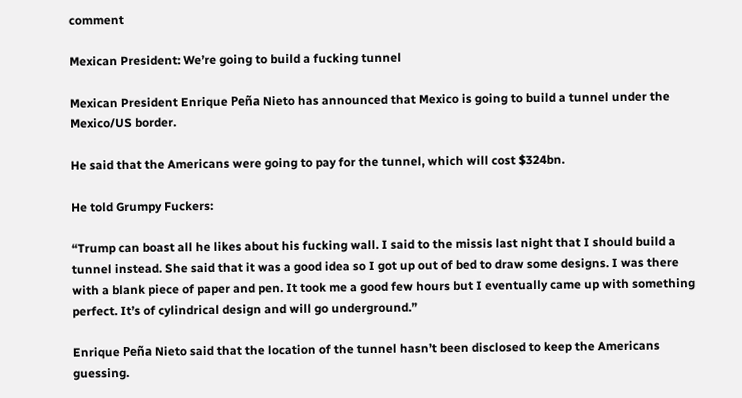comment

Mexican President: We’re going to build a fucking tunnel

Mexican President Enrique Peña Nieto has announced that Mexico is going to build a tunnel under the Mexico/US border.

He said that the Americans were going to pay for the tunnel, which will cost $324bn.

He told Grumpy Fuckers:

“Trump can boast all he likes about his fucking wall. I said to the missis last night that I should build a tunnel instead. She said that it was a good idea so I got up out of bed to draw some designs. I was there with a blank piece of paper and pen. It took me a good few hours but I eventually came up with something perfect. It’s of cylindrical design and will go underground.”

Enrique Peña Nieto said that the location of the tunnel hasn’t been disclosed to keep the Americans guessing.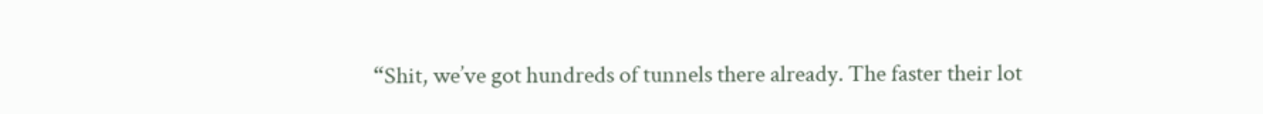“Shit, we’ve got hundreds of tunnels there already. The faster their lot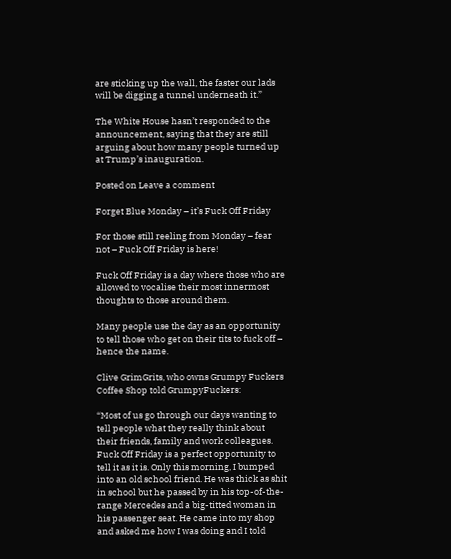are sticking up the wall, the faster our lads will be digging a tunnel underneath it.”

The White House hasn’t responded to the announcement, saying that they are still arguing about how many people turned up at Trump’s inauguration.

Posted on Leave a comment

Forget Blue Monday – it’s Fuck Off Friday

For those still reeling from Monday – fear not – Fuck Off Friday is here!

Fuck Off Friday is a day where those who are allowed to vocalise their most innermost thoughts to those around them.

Many people use the day as an opportunity to tell those who get on their tits to fuck off – hence the name.

Clive GrimGrits, who owns Grumpy Fuckers Coffee Shop told GrumpyFuckers:

“Most of us go through our days wanting to tell people what they really think about their friends, family and work colleagues. Fuck Off Friday is a perfect opportunity to tell it as it is. Only this morning, I bumped into an old school friend. He was thick as shit in school but he passed by in his top-of-the-range Mercedes and a big-titted woman in his passenger seat. He came into my shop and asked me how I was doing and I told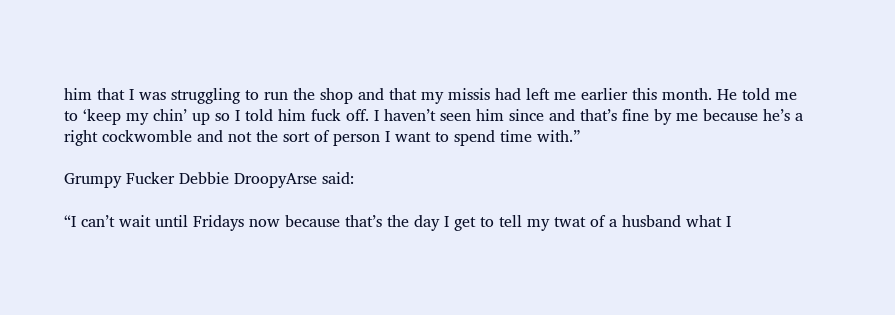him that I was struggling to run the shop and that my missis had left me earlier this month. He told me to ‘keep my chin’ up so I told him fuck off. I haven’t seen him since and that’s fine by me because he’s a right cockwomble and not the sort of person I want to spend time with.”

Grumpy Fucker Debbie DroopyArse said:

“I can’t wait until Fridays now because that’s the day I get to tell my twat of a husband what I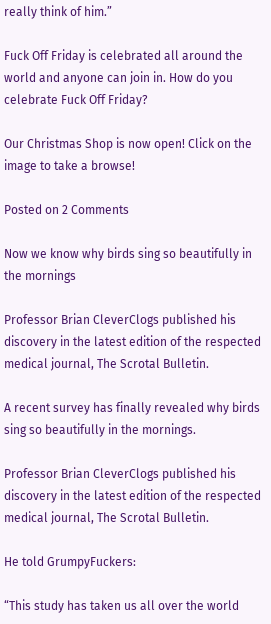really think of him.”

Fuck Off Friday is celebrated all around the world and anyone can join in. How do you celebrate Fuck Off Friday?

Our Christmas Shop is now open! Click on the image to take a browse!

Posted on 2 Comments

Now we know why birds sing so beautifully in the mornings

Professor Brian CleverClogs published his discovery in the latest edition of the respected medical journal, The Scrotal Bulletin.

A recent survey has finally revealed why birds sing so beautifully in the mornings.

Professor Brian CleverClogs published his discovery in the latest edition of the respected medical journal, The Scrotal Bulletin.

He told GrumpyFuckers:

“This study has taken us all over the world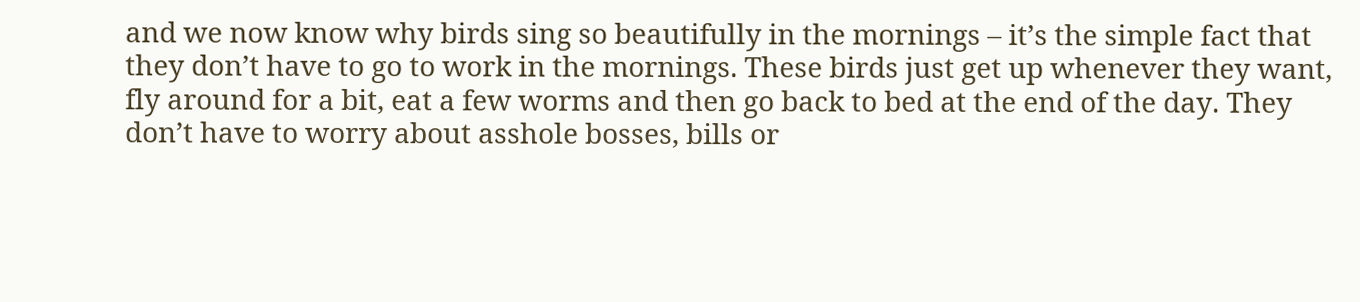and we now know why birds sing so beautifully in the mornings – it’s the simple fact that they don’t have to go to work in the mornings. These birds just get up whenever they want, fly around for a bit, eat a few worms and then go back to bed at the end of the day. They don’t have to worry about asshole bosses, bills or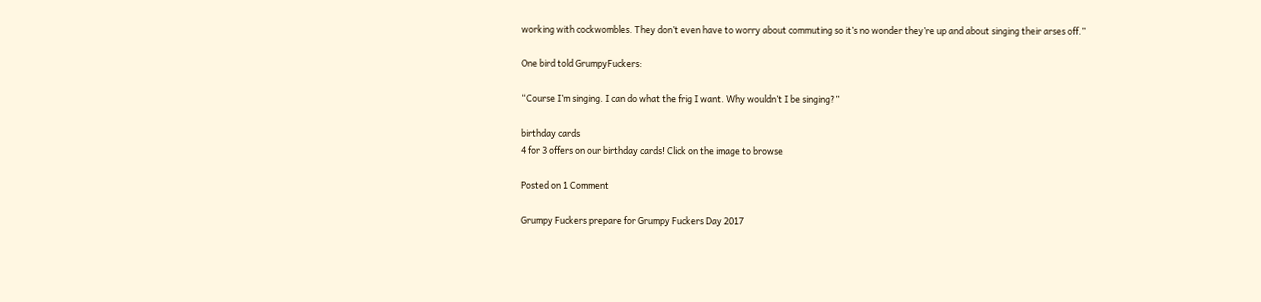working with cockwombles. They don’t even have to worry about commuting so it’s no wonder they’re up and about singing their arses off.”

One bird told GrumpyFuckers:

“Course I’m singing. I can do what the frig I want. Why wouldn’t I be singing?”

birthday cards
4 for 3 offers on our birthday cards! Click on the image to browse

Posted on 1 Comment

Grumpy Fuckers prepare for Grumpy Fuckers Day 2017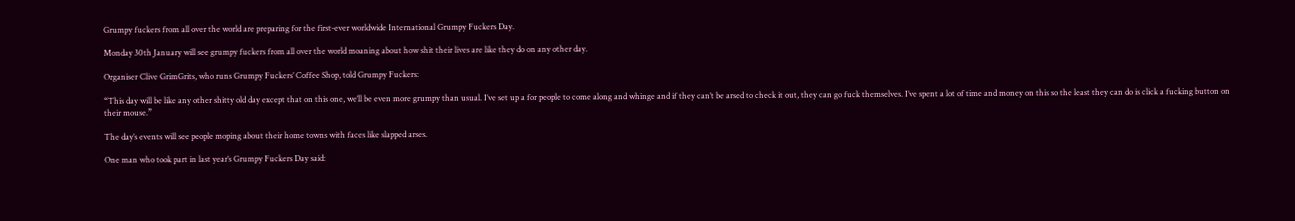Grumpy fuckers from all over the world are preparing for the first-ever worldwide International Grumpy Fuckers Day.

Monday 30th January will see grumpy fuckers from all over the world moaning about how shit their lives are like they do on any other day.

Organiser Clive GrimGrits, who runs Grumpy Fuckers’ Coffee Shop, told Grumpy Fuckers:

“This day will be like any other shitty old day except that on this one, we’ll be even more grumpy than usual. I’ve set up a for people to come along and whinge and if they can’t be arsed to check it out, they can go fuck themselves. I’ve spent a lot of time and money on this so the least they can do is click a fucking button on their mouse.”

The day’s events will see people moping about their home towns with faces like slapped arses.

One man who took part in last year’s Grumpy Fuckers Day said: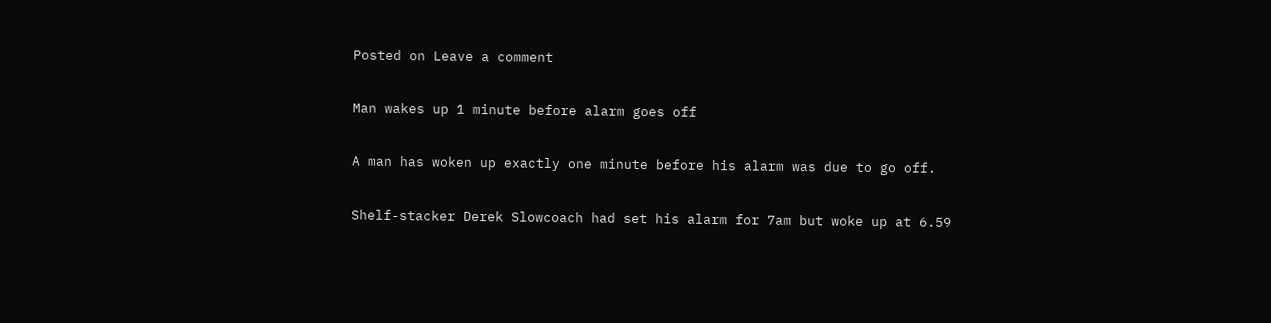Posted on Leave a comment

Man wakes up 1 minute before alarm goes off

A man has woken up exactly one minute before his alarm was due to go off.

Shelf-stacker Derek Slowcoach had set his alarm for 7am but woke up at 6.59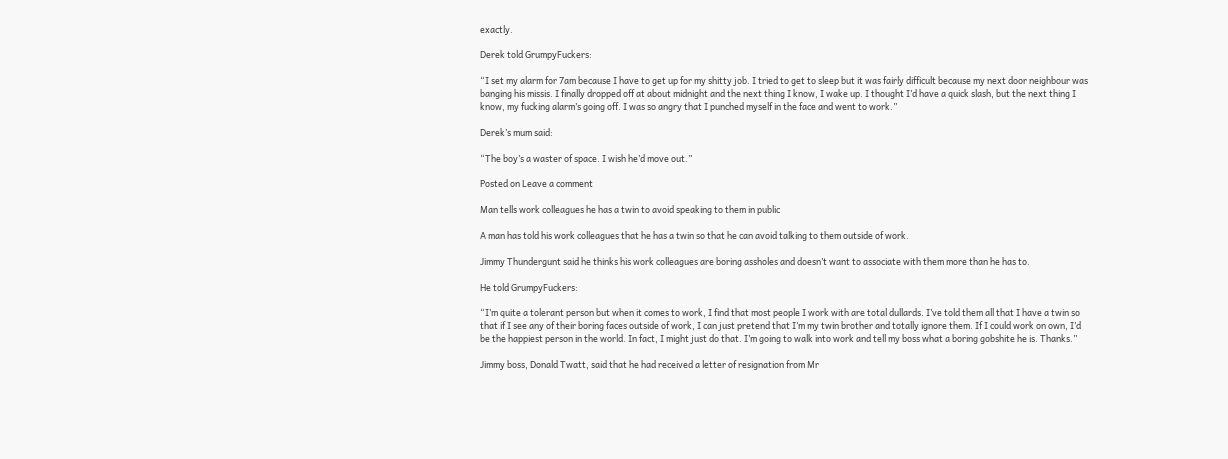exactly.

Derek told GrumpyFuckers:

“I set my alarm for 7am because I have to get up for my shitty job. I tried to get to sleep but it was fairly difficult because my next door neighbour was banging his missis. I finally dropped off at about midnight and the next thing I know, I wake up. I thought I’d have a quick slash, but the next thing I know, my fucking alarm’s going off. I was so angry that I punched myself in the face and went to work.”

Derek’s mum said:

“The boy’s a waster of space. I wish he’d move out.”

Posted on Leave a comment

Man tells work colleagues he has a twin to avoid speaking to them in public

A man has told his work colleagues that he has a twin so that he can avoid talking to them outside of work.

Jimmy Thundergunt said he thinks his work colleagues are boring assholes and doesn’t want to associate with them more than he has to.

He told GrumpyFuckers:

“I’m quite a tolerant person but when it comes to work, I find that most people I work with are total dullards. I’ve told them all that I have a twin so that if I see any of their boring faces outside of work, I can just pretend that I’m my twin brother and totally ignore them. If I could work on own, I’d be the happiest person in the world. In fact, I might just do that. I’m going to walk into work and tell my boss what a boring gobshite he is. Thanks.”

Jimmy boss, Donald Twatt, said that he had received a letter of resignation from Mr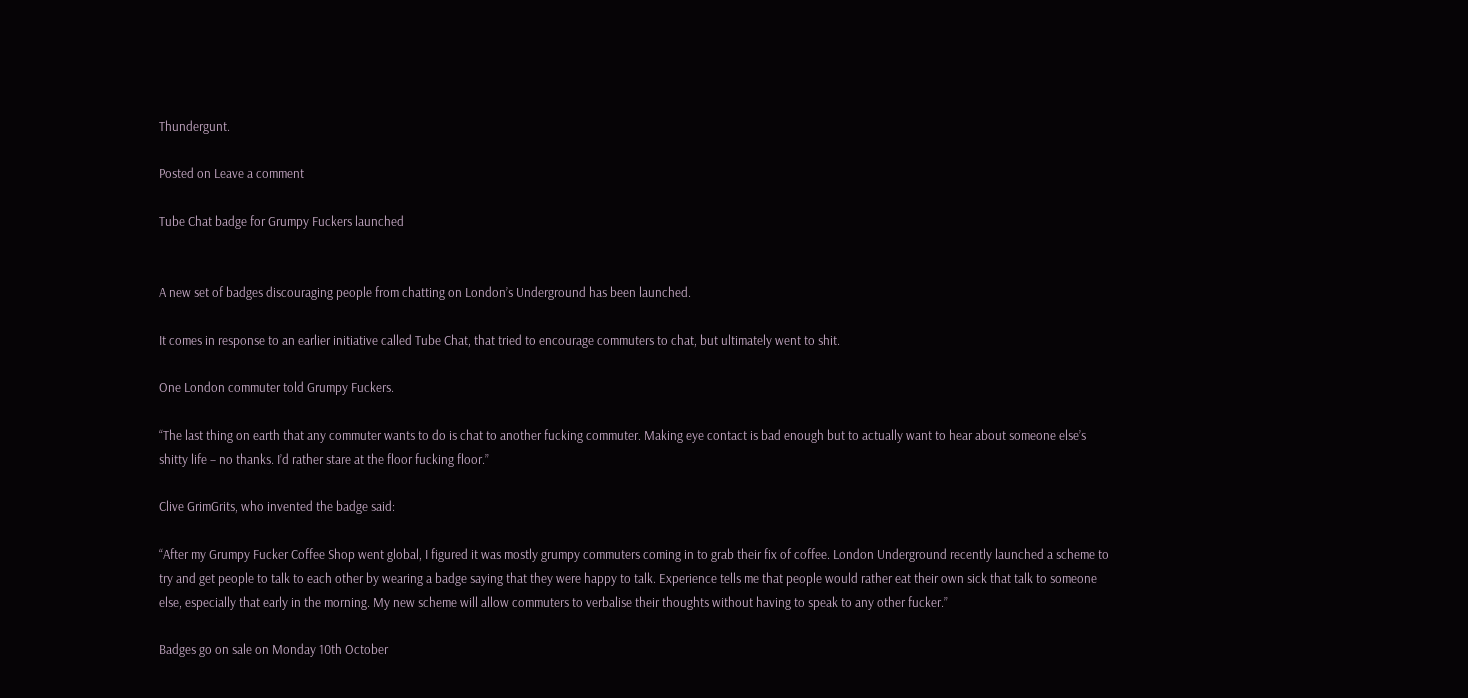Thundergunt.

Posted on Leave a comment

Tube Chat badge for Grumpy Fuckers launched


A new set of badges discouraging people from chatting on London’s Underground has been launched.

It comes in response to an earlier initiative called Tube Chat, that tried to encourage commuters to chat, but ultimately went to shit.

One London commuter told Grumpy Fuckers.

“The last thing on earth that any commuter wants to do is chat to another fucking commuter. Making eye contact is bad enough but to actually want to hear about someone else’s shitty life – no thanks. I’d rather stare at the floor fucking floor.”

Clive GrimGrits, who invented the badge said:

“After my Grumpy Fucker Coffee Shop went global, I figured it was mostly grumpy commuters coming in to grab their fix of coffee. London Underground recently launched a scheme to try and get people to talk to each other by wearing a badge saying that they were happy to talk. Experience tells me that people would rather eat their own sick that talk to someone else, especially that early in the morning. My new scheme will allow commuters to verbalise their thoughts without having to speak to any other fucker.”

Badges go on sale on Monday 10th October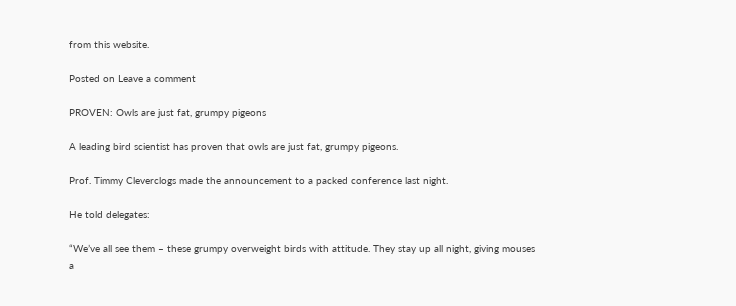from this website.

Posted on Leave a comment

PROVEN: Owls are just fat, grumpy pigeons

A leading bird scientist has proven that owls are just fat, grumpy pigeons.

Prof. Timmy Cleverclogs made the announcement to a packed conference last night.

He told delegates:

“We’ve all see them – these grumpy overweight birds with attitude. They stay up all night, giving mouses a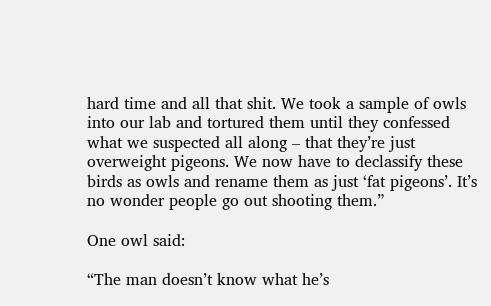hard time and all that shit. We took a sample of owls into our lab and tortured them until they confessed what we suspected all along – that they’re just overweight pigeons. We now have to declassify these birds as owls and rename them as just ‘fat pigeons’. It’s no wonder people go out shooting them.”

One owl said:

“The man doesn’t know what he’s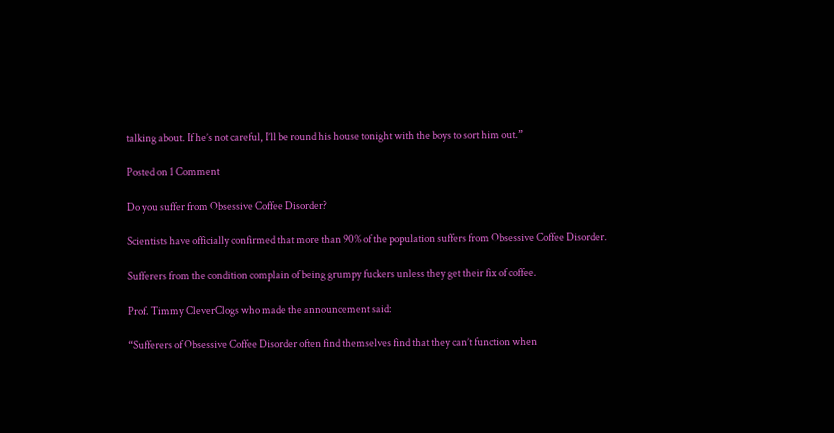talking about. If he’s not careful, I’ll be round his house tonight with the boys to sort him out.”

Posted on 1 Comment

Do you suffer from Obsessive Coffee Disorder?

Scientists have officially confirmed that more than 90% of the population suffers from Obsessive Coffee Disorder.

Sufferers from the condition complain of being grumpy fuckers unless they get their fix of coffee.

Prof. Timmy CleverClogs who made the announcement said:

“Sufferers of Obsessive Coffee Disorder often find themselves find that they can’t function when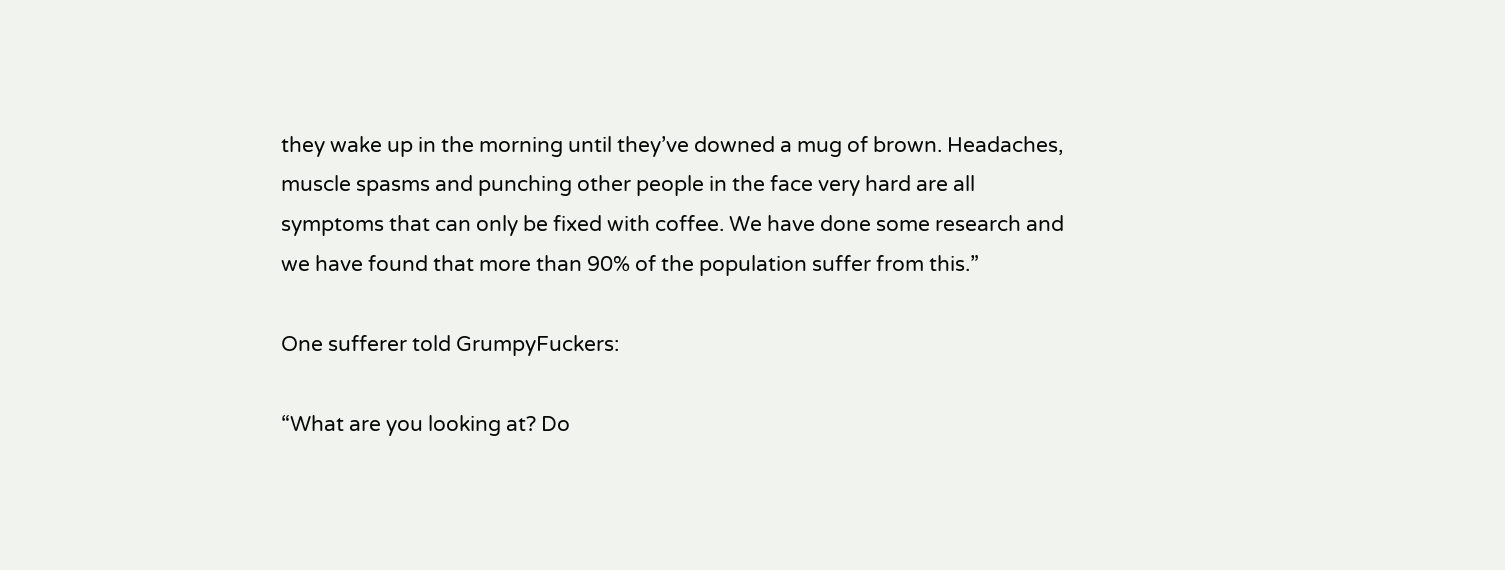they wake up in the morning until they’ve downed a mug of brown. Headaches, muscle spasms and punching other people in the face very hard are all symptoms that can only be fixed with coffee. We have done some research and we have found that more than 90% of the population suffer from this.”

One sufferer told GrumpyFuckers:

“What are you looking at? Do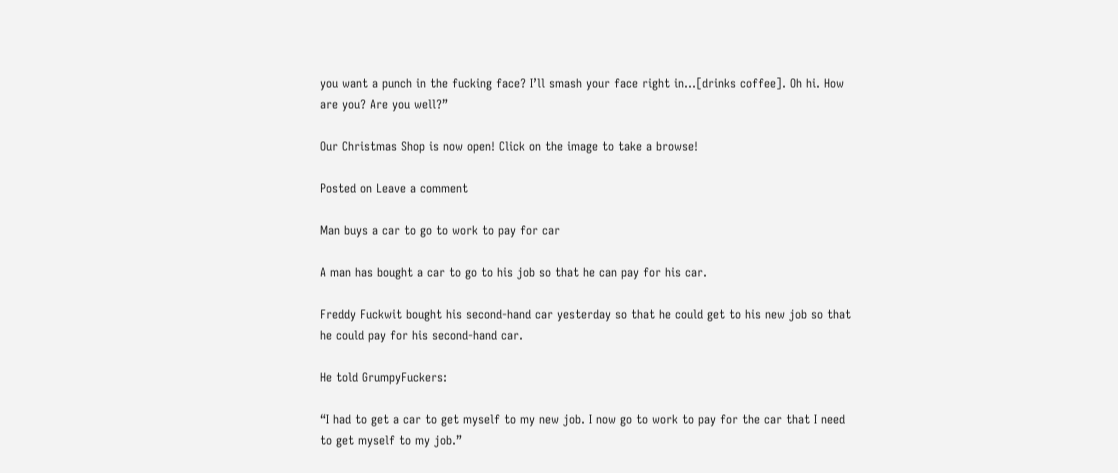you want a punch in the fucking face? I’ll smash your face right in…[drinks coffee]. Oh hi. How are you? Are you well?”

Our Christmas Shop is now open! Click on the image to take a browse!

Posted on Leave a comment

Man buys a car to go to work to pay for car

A man has bought a car to go to his job so that he can pay for his car.

Freddy Fuckwit bought his second-hand car yesterday so that he could get to his new job so that he could pay for his second-hand car.

He told GrumpyFuckers:

“I had to get a car to get myself to my new job. I now go to work to pay for the car that I need to get myself to my job.”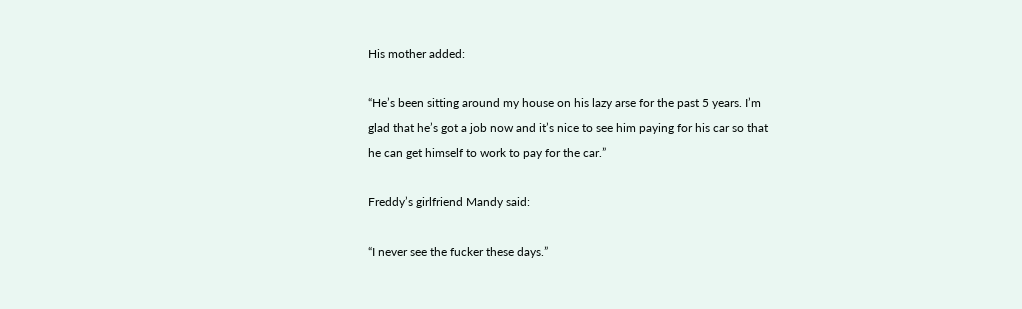His mother added:

“He’s been sitting around my house on his lazy arse for the past 5 years. I’m glad that he’s got a job now and it’s nice to see him paying for his car so that he can get himself to work to pay for the car.”

Freddy’s girlfriend Mandy said:

“I never see the fucker these days.”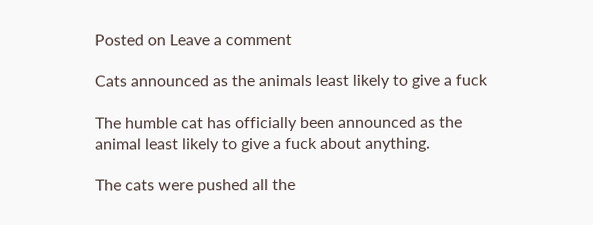Posted on Leave a comment

Cats announced as the animals least likely to give a fuck

The humble cat has officially been announced as the animal least likely to give a fuck about anything.

The cats were pushed all the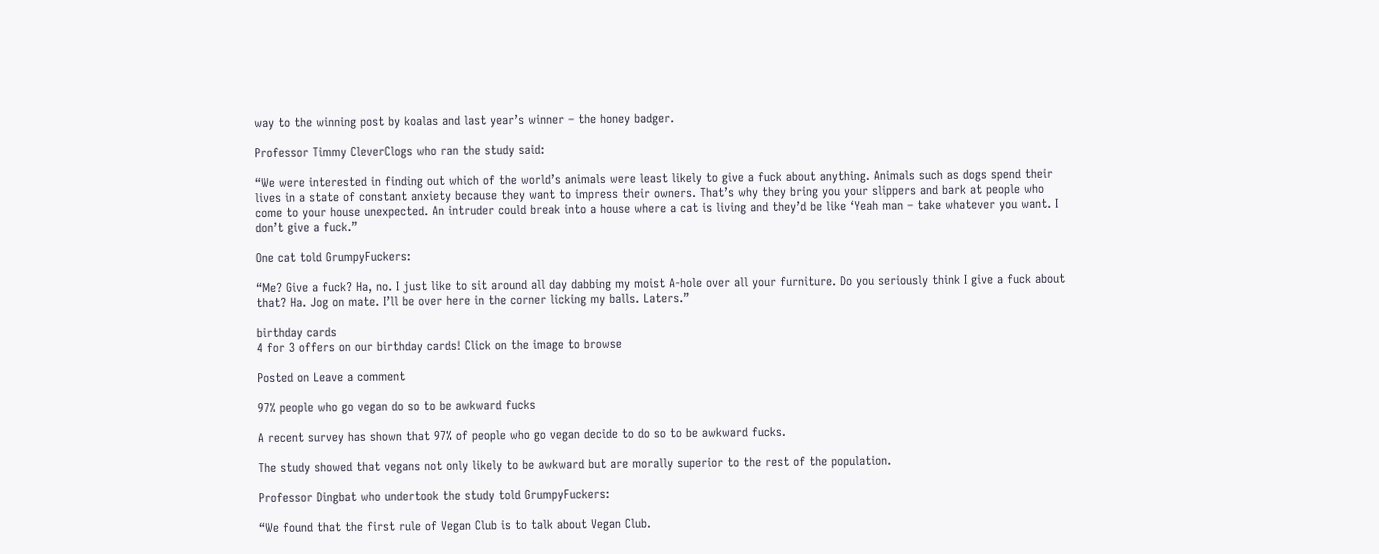way to the winning post by koalas and last year’s winner – the honey badger.

Professor Timmy CleverClogs who ran the study said:

“We were interested in finding out which of the world’s animals were least likely to give a fuck about anything. Animals such as dogs spend their lives in a state of constant anxiety because they want to impress their owners. That’s why they bring you your slippers and bark at people who come to your house unexpected. An intruder could break into a house where a cat is living and they’d be like ‘Yeah man – take whatever you want. I don’t give a fuck.”

One cat told GrumpyFuckers:

“Me? Give a fuck? Ha, no. I just like to sit around all day dabbing my moist A-hole over all your furniture. Do you seriously think I give a fuck about that? Ha. Jog on mate. I’ll be over here in the corner licking my balls. Laters.”

birthday cards
4 for 3 offers on our birthday cards! Click on the image to browse

Posted on Leave a comment

97% people who go vegan do so to be awkward fucks

A recent survey has shown that 97% of people who go vegan decide to do so to be awkward fucks.

The study showed that vegans not only likely to be awkward but are morally superior to the rest of the population.

Professor Dingbat who undertook the study told GrumpyFuckers:

“We found that the first rule of Vegan Club is to talk about Vegan Club.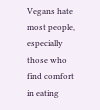Vegans hate most people, especially those who find comfort in eating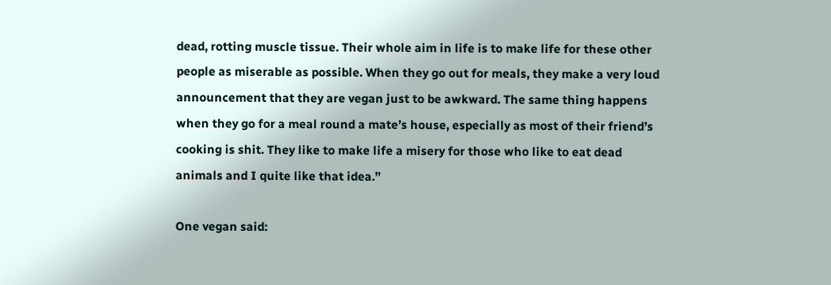dead, rotting muscle tissue. Their whole aim in life is to make life for these other people as miserable as possible. When they go out for meals, they make a very loud announcement that they are vegan just to be awkward. The same thing happens when they go for a meal round a mate’s house, especially as most of their friend’s cooking is shit. They like to make life a misery for those who like to eat dead animals and I quite like that idea.”

One vegan said: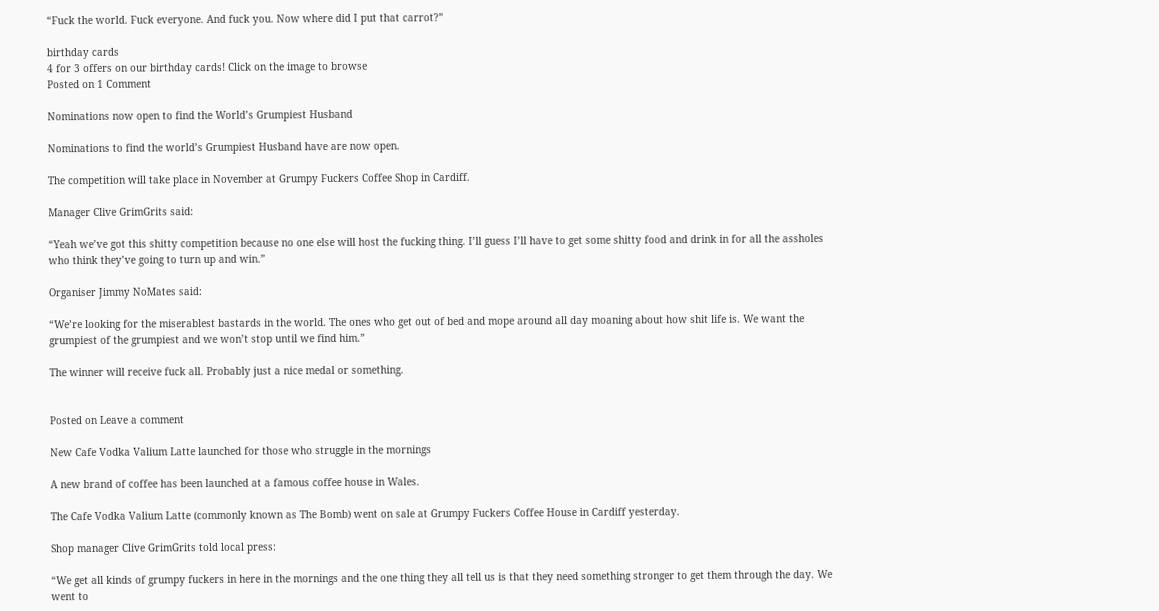“Fuck the world. Fuck everyone. And fuck you. Now where did I put that carrot?”

birthday cards
4 for 3 offers on our birthday cards! Click on the image to browse
Posted on 1 Comment

Nominations now open to find the World’s Grumpiest Husband

Nominations to find the world’s Grumpiest Husband have are now open.

The competition will take place in November at Grumpy Fuckers Coffee Shop in Cardiff.

Manager Clive GrimGrits said:

“Yeah we’ve got this shitty competition because no one else will host the fucking thing. I’ll guess I’ll have to get some shitty food and drink in for all the assholes who think they’ve going to turn up and win.”

Organiser Jimmy NoMates said:

“We’re looking for the miserablest bastards in the world. The ones who get out of bed and mope around all day moaning about how shit life is. We want the grumpiest of the grumpiest and we won’t stop until we find him.”

The winner will receive fuck all. Probably just a nice medal or something.


Posted on Leave a comment

New Cafe Vodka Valium Latte launched for those who struggle in the mornings

A new brand of coffee has been launched at a famous coffee house in Wales.

The Cafe Vodka Valium Latte (commonly known as The Bomb) went on sale at Grumpy Fuckers Coffee House in Cardiff yesterday.

Shop manager Clive GrimGrits told local press:

“We get all kinds of grumpy fuckers in here in the mornings and the one thing they all tell us is that they need something stronger to get them through the day. We went to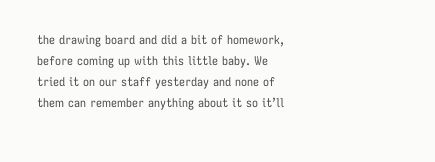the drawing board and did a bit of homework, before coming up with this little baby. We tried it on our staff yesterday and none of them can remember anything about it so it’ll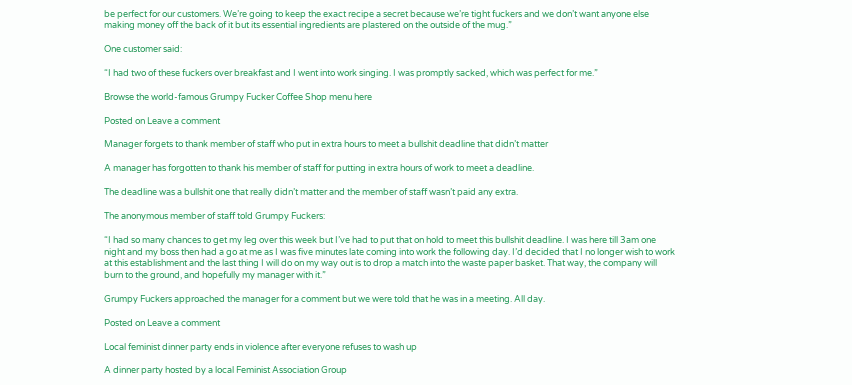be perfect for our customers. We’re going to keep the exact recipe a secret because we’re tight fuckers and we don’t want anyone else making money off the back of it but its essential ingredients are plastered on the outside of the mug.”

One customer said:

“I had two of these fuckers over breakfast and I went into work singing. I was promptly sacked, which was perfect for me.”

Browse the world-famous Grumpy Fucker Coffee Shop menu here

Posted on Leave a comment

Manager forgets to thank member of staff who put in extra hours to meet a bullshit deadline that didn’t matter

A manager has forgotten to thank his member of staff for putting in extra hours of work to meet a deadline.

The deadline was a bullshit one that really didn’t matter and the member of staff wasn’t paid any extra.

The anonymous member of staff told Grumpy Fuckers:

“I had so many chances to get my leg over this week but I’ve had to put that on hold to meet this bullshit deadline. I was here till 3am one night and my boss then had a go at me as I was five minutes late coming into work the following day. I’d decided that I no longer wish to work at this establishment and the last thing I will do on my way out is to drop a match into the waste paper basket. That way, the company will burn to the ground, and hopefully my manager with it.”

Grumpy Fuckers approached the manager for a comment but we were told that he was in a meeting. All day.

Posted on Leave a comment

Local feminist dinner party ends in violence after everyone refuses to wash up

A dinner party hosted by a local Feminist Association Group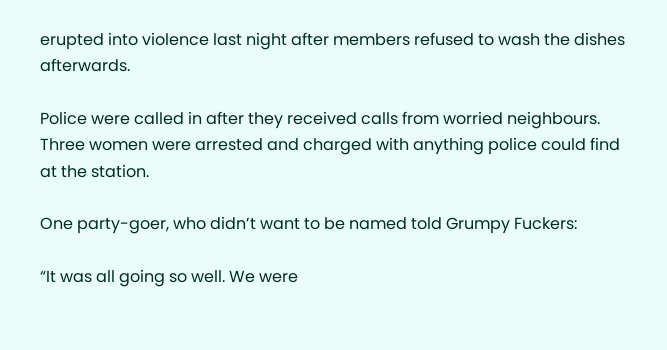erupted into violence last night after members refused to wash the dishes afterwards.

Police were called in after they received calls from worried neighbours. Three women were arrested and charged with anything police could find at the station.

One party-goer, who didn’t want to be named told Grumpy Fuckers:

“It was all going so well. We were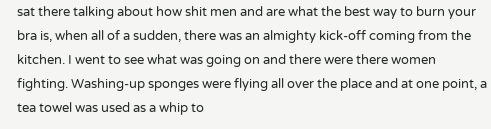sat there talking about how shit men and are what the best way to burn your bra is, when all of a sudden, there was an almighty kick-off coming from the kitchen. I went to see what was going on and there were there women fighting. Washing-up sponges were flying all over the place and at one point, a tea towel was used as a whip to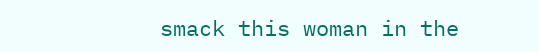smack this woman in the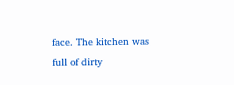face. The kitchen was full of dirty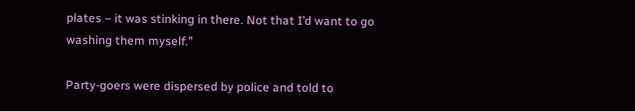plates – it was stinking in there. Not that I’d want to go washing them myself.”

Party-goers were dispersed by police and told to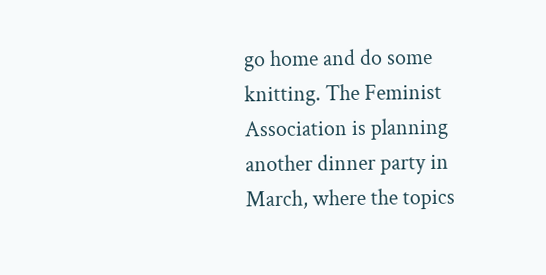go home and do some knitting. The Feminist Association is planning another dinner party in March, where the topics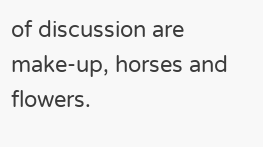of discussion are make-up, horses and flowers.